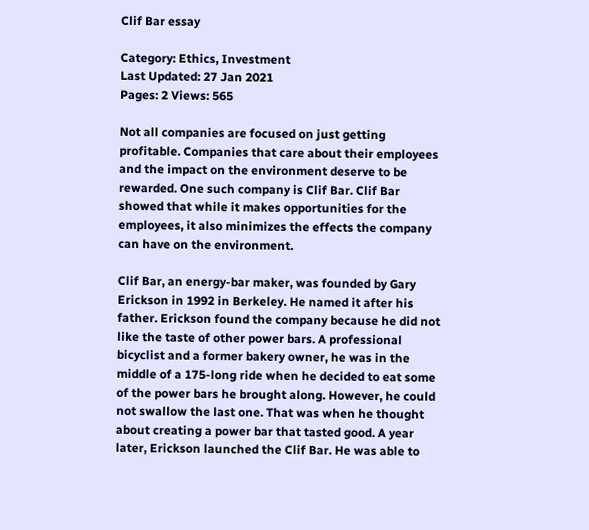Clif Bar essay

Category: Ethics, Investment
Last Updated: 27 Jan 2021
Pages: 2 Views: 565

Not all companies are focused on just getting profitable. Companies that care about their employees and the impact on the environment deserve to be rewarded. One such company is Clif Bar. Clif Bar showed that while it makes opportunities for the employees, it also minimizes the effects the company can have on the environment.

Clif Bar, an energy-bar maker, was founded by Gary Erickson in 1992 in Berkeley. He named it after his father. Erickson found the company because he did not like the taste of other power bars. A professional bicyclist and a former bakery owner, he was in the middle of a 175-long ride when he decided to eat some of the power bars he brought along. However, he could not swallow the last one. That was when he thought about creating a power bar that tasted good. A year later, Erickson launched the Clif Bar. He was able to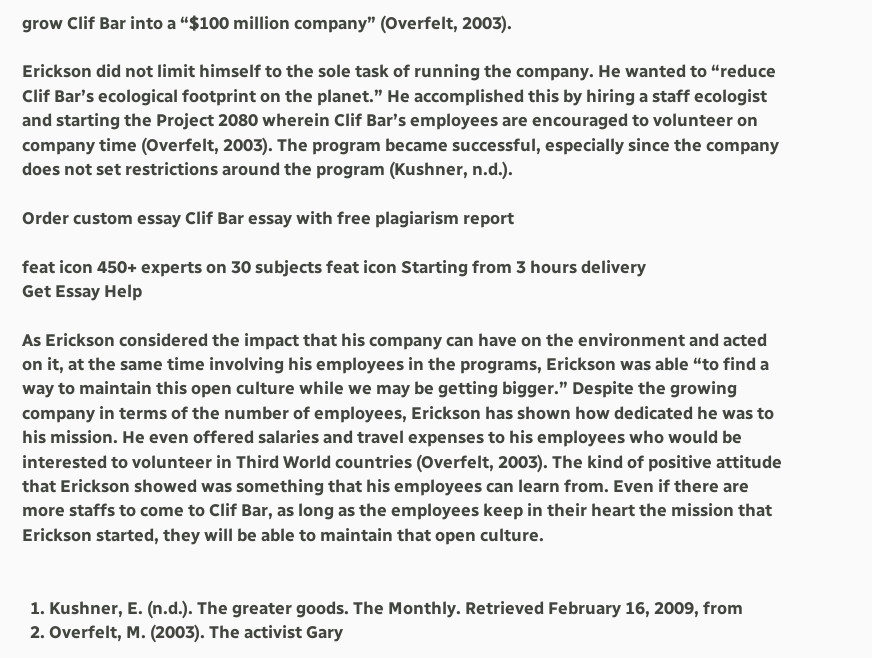grow Clif Bar into a “$100 million company” (Overfelt, 2003).

Erickson did not limit himself to the sole task of running the company. He wanted to “reduce Clif Bar’s ecological footprint on the planet.” He accomplished this by hiring a staff ecologist and starting the Project 2080 wherein Clif Bar’s employees are encouraged to volunteer on company time (Overfelt, 2003). The program became successful, especially since the company does not set restrictions around the program (Kushner, n.d.).

Order custom essay Clif Bar essay with free plagiarism report

feat icon 450+ experts on 30 subjects feat icon Starting from 3 hours delivery
Get Essay Help

As Erickson considered the impact that his company can have on the environment and acted on it, at the same time involving his employees in the programs, Erickson was able “to find a way to maintain this open culture while we may be getting bigger.” Despite the growing company in terms of the number of employees, Erickson has shown how dedicated he was to his mission. He even offered salaries and travel expenses to his employees who would be interested to volunteer in Third World countries (Overfelt, 2003). The kind of positive attitude that Erickson showed was something that his employees can learn from. Even if there are more staffs to come to Clif Bar, as long as the employees keep in their heart the mission that Erickson started, they will be able to maintain that open culture.


  1. Kushner, E. (n.d.). The greater goods. The Monthly. Retrieved February 16, 2009, from
  2. Overfelt, M. (2003). The activist Gary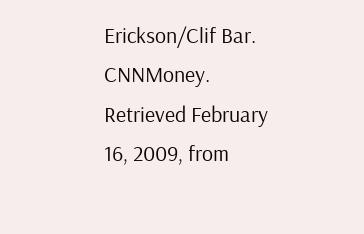Erickson/Clif Bar. CNNMoney. Retrieved February 16, 2009, from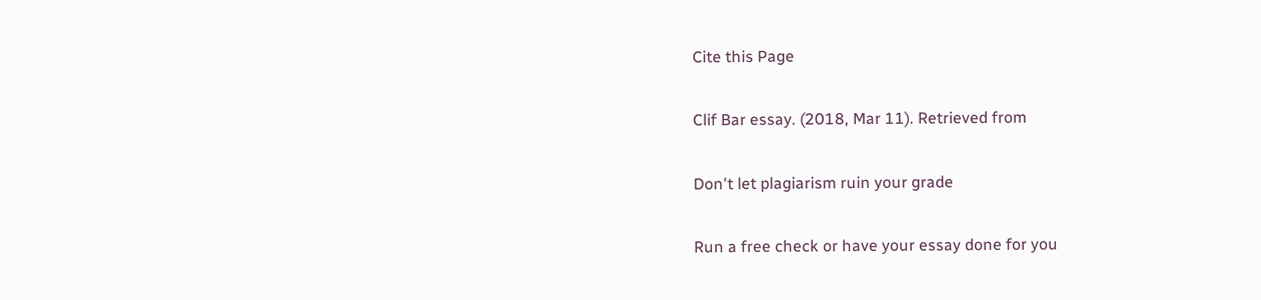Cite this Page

Clif Bar essay. (2018, Mar 11). Retrieved from

Don't let plagiarism ruin your grade

Run a free check or have your essay done for you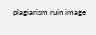plagiarism ruin image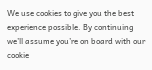We use cookies to give you the best experience possible. By continuing we’ll assume you’re on board with our cookie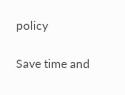policy

Save time and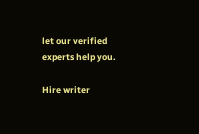let our verified experts help you.

Hire writer